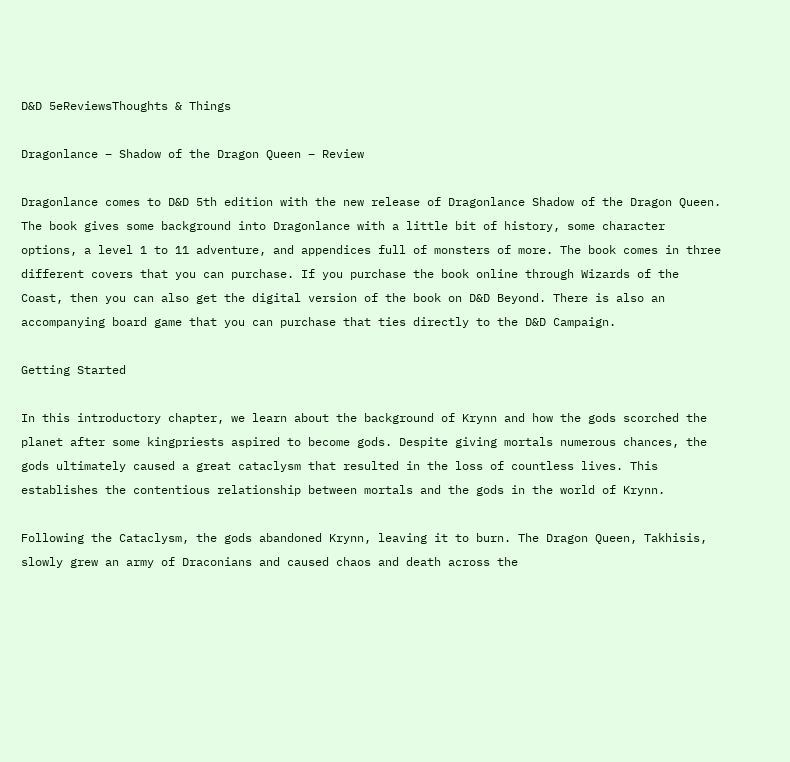D&D 5eReviewsThoughts & Things

Dragonlance – Shadow of the Dragon Queen – Review

Dragonlance comes to D&D 5th edition with the new release of Dragonlance Shadow of the Dragon Queen. The book gives some background into Dragonlance with a little bit of history, some character options, a level 1 to 11 adventure, and appendices full of monsters of more. The book comes in three different covers that you can purchase. If you purchase the book online through Wizards of the Coast, then you can also get the digital version of the book on D&D Beyond. There is also an accompanying board game that you can purchase that ties directly to the D&D Campaign.

Getting Started

In this introductory chapter, we learn about the background of Krynn and how the gods scorched the planet after some kingpriests aspired to become gods. Despite giving mortals numerous chances, the gods ultimately caused a great cataclysm that resulted in the loss of countless lives. This establishes the contentious relationship between mortals and the gods in the world of Krynn.

Following the Cataclysm, the gods abandoned Krynn, leaving it to burn. The Dragon Queen, Takhisis, slowly grew an army of Draconians and caused chaos and death across the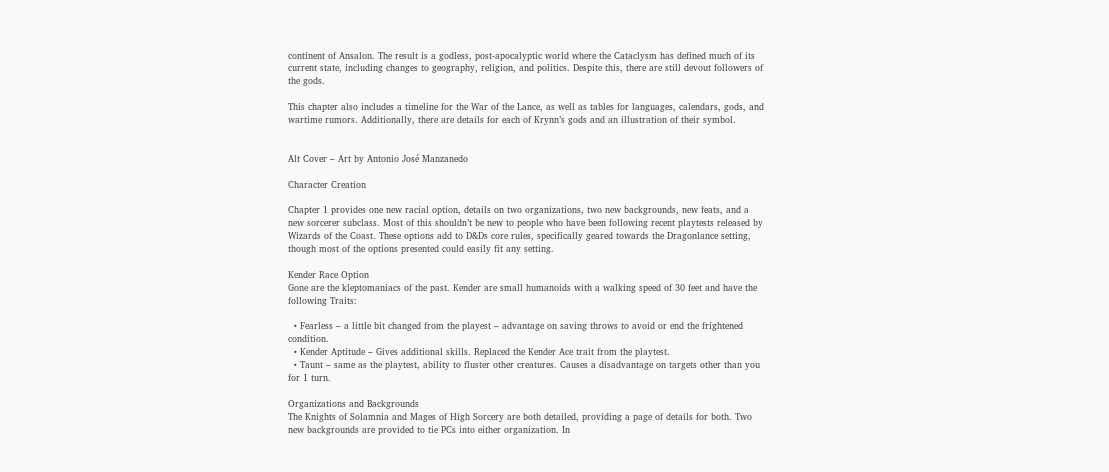continent of Ansalon. The result is a godless, post-apocalyptic world where the Cataclysm has defined much of its current state, including changes to geography, religion, and politics. Despite this, there are still devout followers of the gods.

This chapter also includes a timeline for the War of the Lance, as well as tables for languages, calendars, gods, and wartime rumors. Additionally, there are details for each of Krynn’s gods and an illustration of their symbol.


Alt Cover – Art by Antonio José Manzanedo

Character Creation

Chapter 1 provides one new racial option, details on two organizations, two new backgrounds, new feats, and a new sorcerer subclass. Most of this shouldn’t be new to people who have been following recent playtests released by Wizards of the Coast. These options add to D&Ds core rules, specifically geared towards the Dragonlance setting, though most of the options presented could easily fit any setting.

Kender Race Option
Gone are the kleptomaniacs of the past. Kender are small humanoids with a walking speed of 30 feet and have the following Traits:

  • Fearless – a little bit changed from the playest – advantage on saving throws to avoid or end the frightened condition.
  • Kender Aptitude – Gives additional skills. Replaced the Kender Ace trait from the playtest.
  • Taunt – same as the playtest, ability to fluster other creatures. Causes a disadvantage on targets other than you for 1 turn.

Organizations and Backgrounds
The Knights of Solamnia and Mages of High Sorcery are both detailed, providing a page of details for both. Two new backgrounds are provided to tie PCs into either organization. In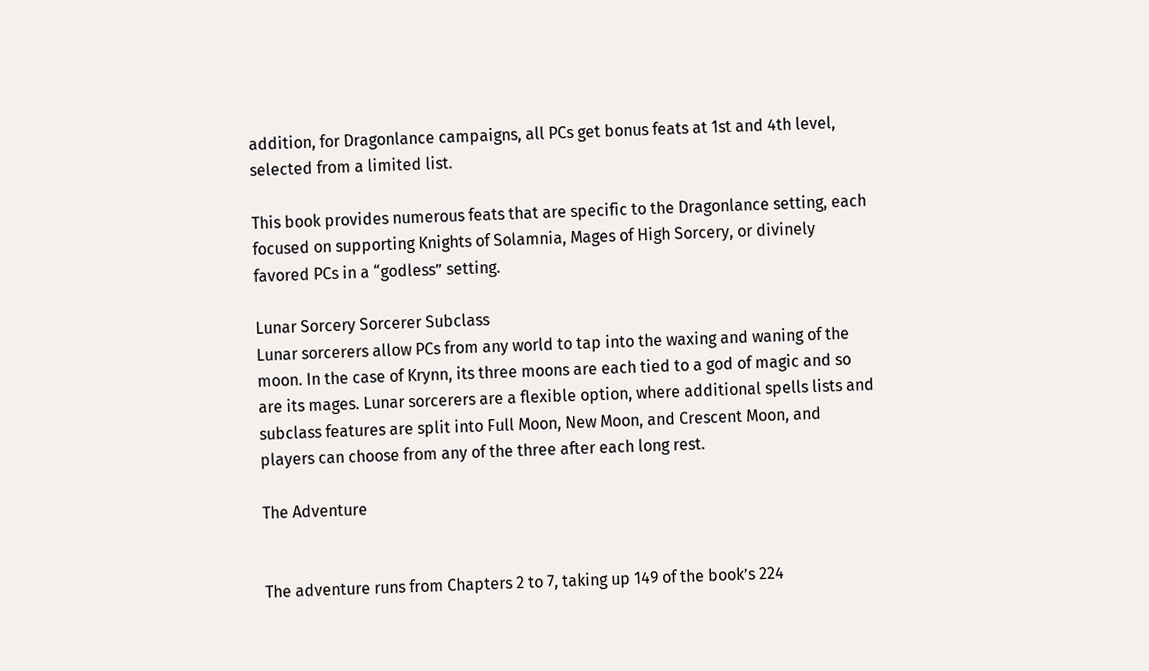addition, for Dragonlance campaigns, all PCs get bonus feats at 1st and 4th level, selected from a limited list.

This book provides numerous feats that are specific to the Dragonlance setting, each focused on supporting Knights of Solamnia, Mages of High Sorcery, or divinely favored PCs in a “godless” setting.

Lunar Sorcery Sorcerer Subclass
Lunar sorcerers allow PCs from any world to tap into the waxing and waning of the moon. In the case of Krynn, its three moons are each tied to a god of magic and so are its mages. Lunar sorcerers are a flexible option, where additional spells lists and subclass features are split into Full Moon, New Moon, and Crescent Moon, and players can choose from any of the three after each long rest.

The Adventure


The adventure runs from Chapters 2 to 7, taking up 149 of the book’s 224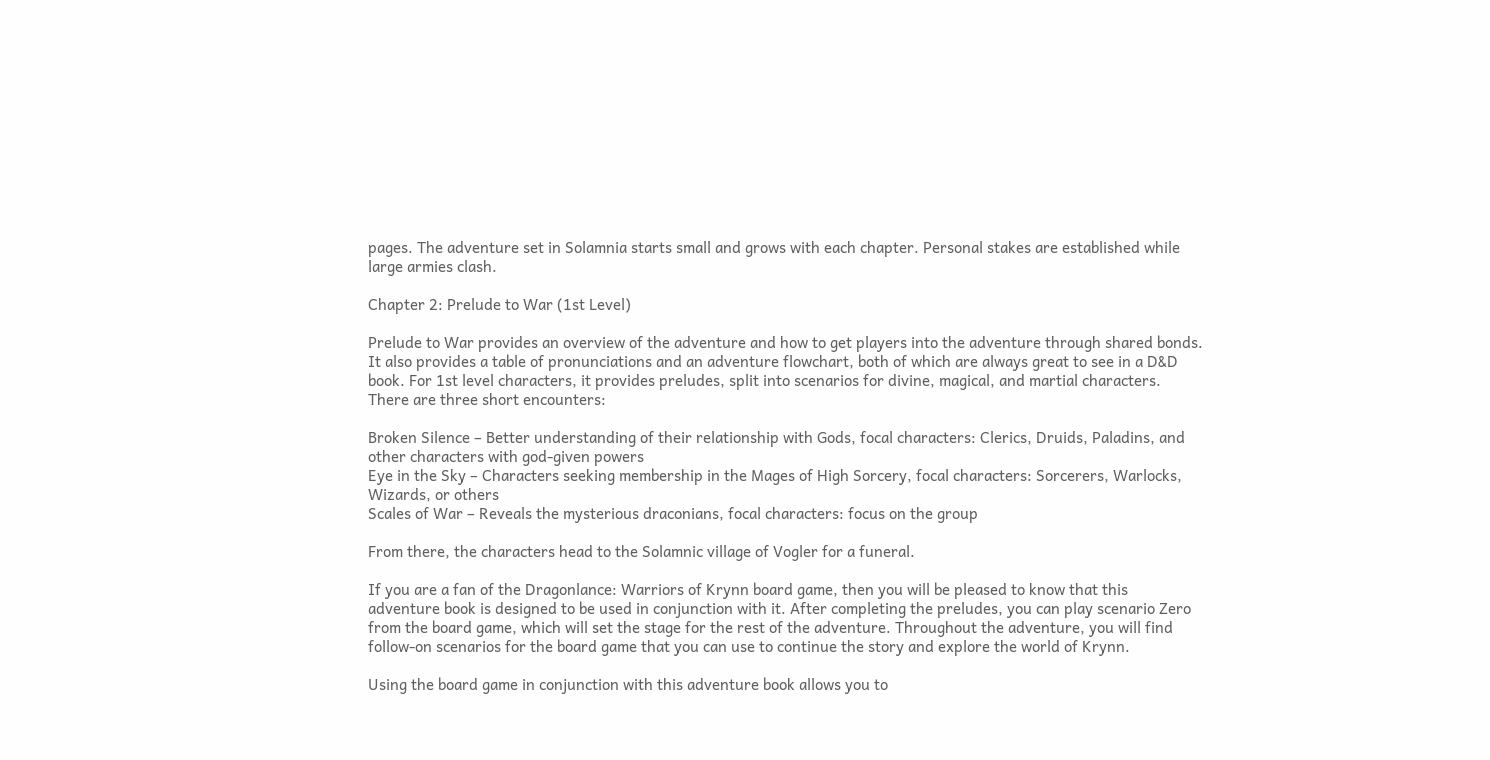pages. The adventure set in Solamnia starts small and grows with each chapter. Personal stakes are established while large armies clash.

Chapter 2: Prelude to War (1st Level)

Prelude to War provides an overview of the adventure and how to get players into the adventure through shared bonds. It also provides a table of pronunciations and an adventure flowchart, both of which are always great to see in a D&D book. For 1st level characters, it provides preludes, split into scenarios for divine, magical, and martial characters. There are three short encounters:

Broken Silence – Better understanding of their relationship with Gods, focal characters: Clerics, Druids, Paladins, and other characters with god-given powers
Eye in the Sky – Characters seeking membership in the Mages of High Sorcery, focal characters: Sorcerers, Warlocks, Wizards, or others
Scales of War – Reveals the mysterious draconians, focal characters: focus on the group

From there, the characters head to the Solamnic village of Vogler for a funeral.

If you are a fan of the Dragonlance: Warriors of Krynn board game, then you will be pleased to know that this adventure book is designed to be used in conjunction with it. After completing the preludes, you can play scenario Zero from the board game, which will set the stage for the rest of the adventure. Throughout the adventure, you will find follow-on scenarios for the board game that you can use to continue the story and explore the world of Krynn.

Using the board game in conjunction with this adventure book allows you to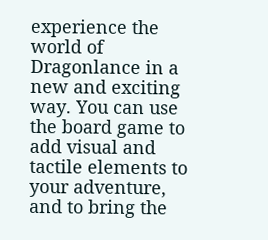experience the world of Dragonlance in a new and exciting way. You can use the board game to add visual and tactile elements to your adventure, and to bring the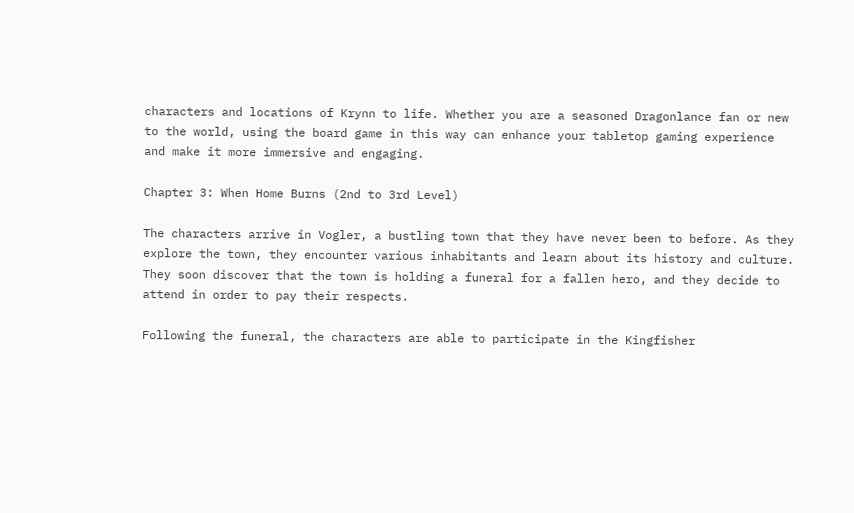characters and locations of Krynn to life. Whether you are a seasoned Dragonlance fan or new to the world, using the board game in this way can enhance your tabletop gaming experience and make it more immersive and engaging.

Chapter 3: When Home Burns (2nd to 3rd Level)

The characters arrive in Vogler, a bustling town that they have never been to before. As they explore the town, they encounter various inhabitants and learn about its history and culture. They soon discover that the town is holding a funeral for a fallen hero, and they decide to attend in order to pay their respects.

Following the funeral, the characters are able to participate in the Kingfisher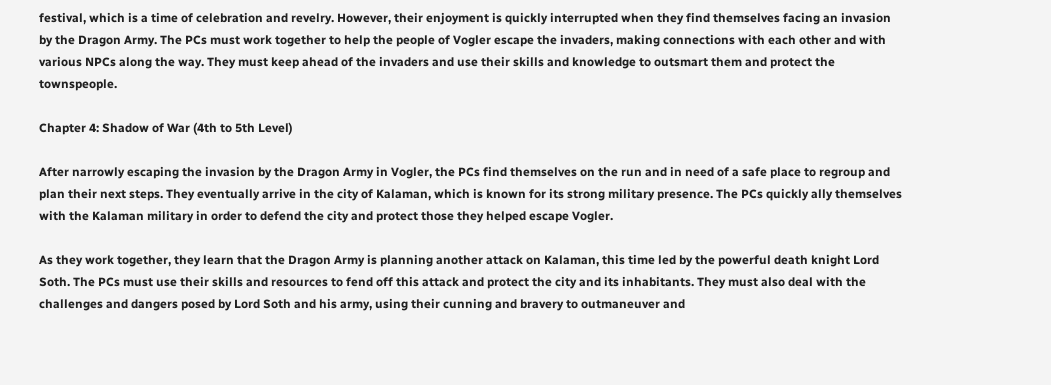festival, which is a time of celebration and revelry. However, their enjoyment is quickly interrupted when they find themselves facing an invasion by the Dragon Army. The PCs must work together to help the people of Vogler escape the invaders, making connections with each other and with various NPCs along the way. They must keep ahead of the invaders and use their skills and knowledge to outsmart them and protect the townspeople.

Chapter 4: Shadow of War (4th to 5th Level)

After narrowly escaping the invasion by the Dragon Army in Vogler, the PCs find themselves on the run and in need of a safe place to regroup and plan their next steps. They eventually arrive in the city of Kalaman, which is known for its strong military presence. The PCs quickly ally themselves with the Kalaman military in order to defend the city and protect those they helped escape Vogler.

As they work together, they learn that the Dragon Army is planning another attack on Kalaman, this time led by the powerful death knight Lord Soth. The PCs must use their skills and resources to fend off this attack and protect the city and its inhabitants. They must also deal with the challenges and dangers posed by Lord Soth and his army, using their cunning and bravery to outmaneuver and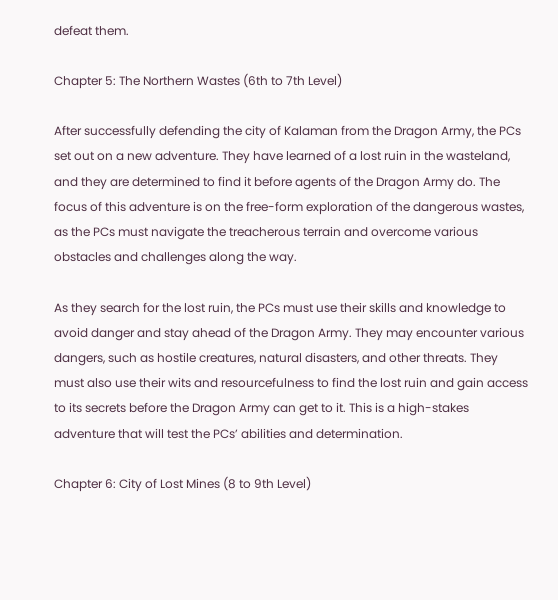defeat them.

Chapter 5: The Northern Wastes (6th to 7th Level)

After successfully defending the city of Kalaman from the Dragon Army, the PCs set out on a new adventure. They have learned of a lost ruin in the wasteland, and they are determined to find it before agents of the Dragon Army do. The focus of this adventure is on the free-form exploration of the dangerous wastes, as the PCs must navigate the treacherous terrain and overcome various obstacles and challenges along the way.

As they search for the lost ruin, the PCs must use their skills and knowledge to avoid danger and stay ahead of the Dragon Army. They may encounter various dangers, such as hostile creatures, natural disasters, and other threats. They must also use their wits and resourcefulness to find the lost ruin and gain access to its secrets before the Dragon Army can get to it. This is a high-stakes adventure that will test the PCs’ abilities and determination.

Chapter 6: City of Lost Mines (8 to 9th Level)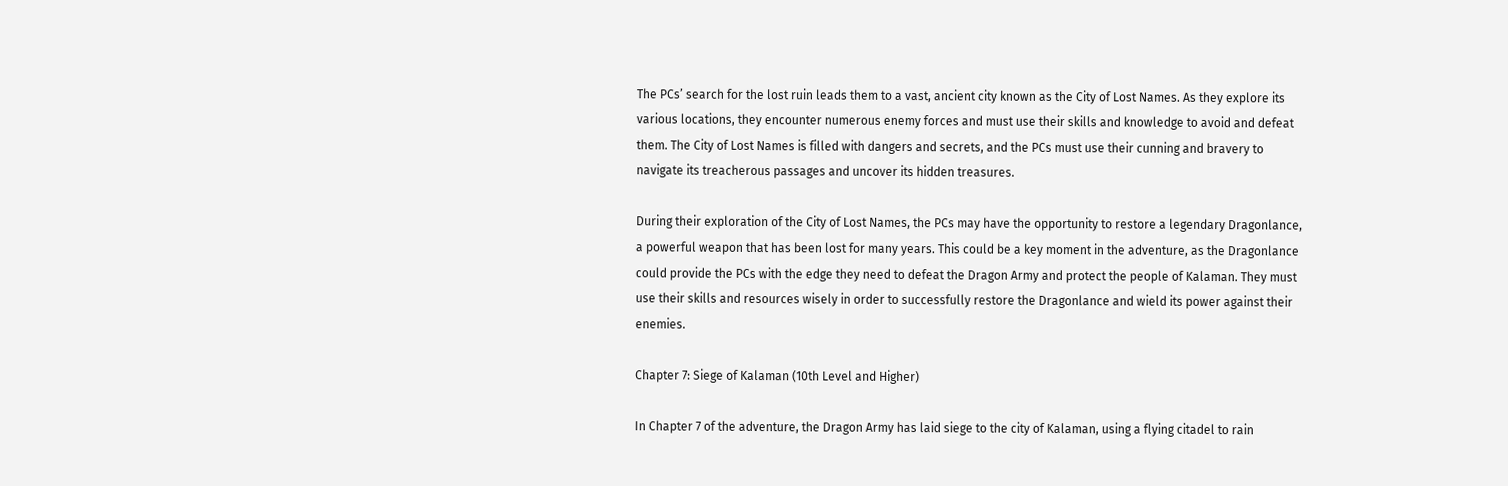The PCs’ search for the lost ruin leads them to a vast, ancient city known as the City of Lost Names. As they explore its various locations, they encounter numerous enemy forces and must use their skills and knowledge to avoid and defeat them. The City of Lost Names is filled with dangers and secrets, and the PCs must use their cunning and bravery to navigate its treacherous passages and uncover its hidden treasures.

During their exploration of the City of Lost Names, the PCs may have the opportunity to restore a legendary Dragonlance, a powerful weapon that has been lost for many years. This could be a key moment in the adventure, as the Dragonlance could provide the PCs with the edge they need to defeat the Dragon Army and protect the people of Kalaman. They must use their skills and resources wisely in order to successfully restore the Dragonlance and wield its power against their enemies.

Chapter 7: Siege of Kalaman (10th Level and Higher)

In Chapter 7 of the adventure, the Dragon Army has laid siege to the city of Kalaman, using a flying citadel to rain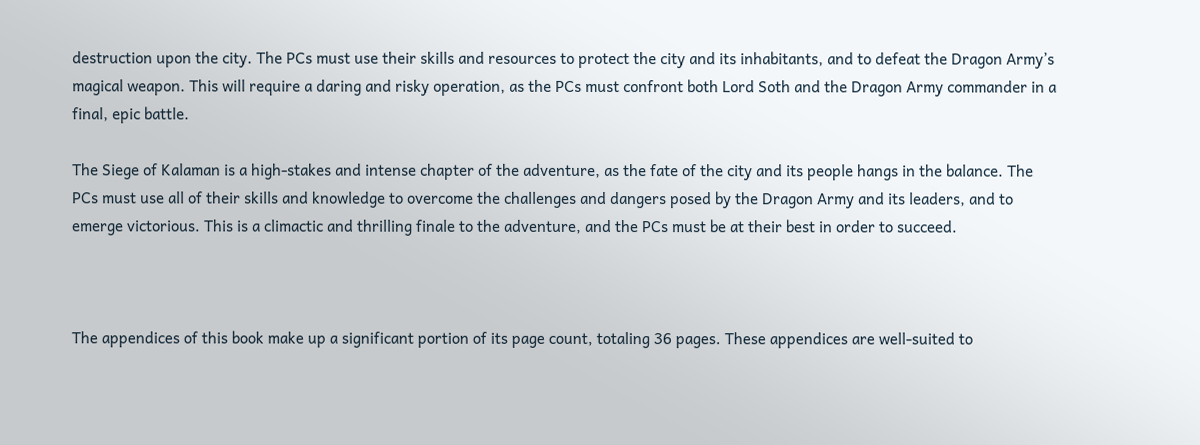destruction upon the city. The PCs must use their skills and resources to protect the city and its inhabitants, and to defeat the Dragon Army’s magical weapon. This will require a daring and risky operation, as the PCs must confront both Lord Soth and the Dragon Army commander in a final, epic battle.

The Siege of Kalaman is a high-stakes and intense chapter of the adventure, as the fate of the city and its people hangs in the balance. The PCs must use all of their skills and knowledge to overcome the challenges and dangers posed by the Dragon Army and its leaders, and to emerge victorious. This is a climactic and thrilling finale to the adventure, and the PCs must be at their best in order to succeed.



The appendices of this book make up a significant portion of its page count, totaling 36 pages. These appendices are well-suited to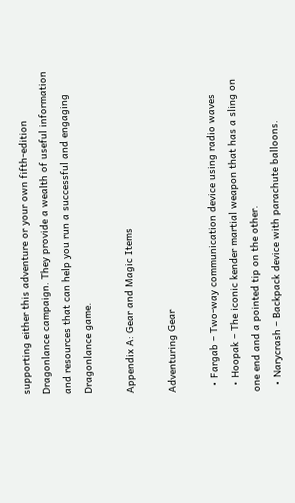supporting either this adventure or your own fifth-edition Dragonlance campaign. They provide a wealth of useful information and resources that can help you run a successful and engaging Dragonlance game.

Appendix A: Gear and Magic Items

Adventuring Gear

  • Fargab – Two-way communication device using radio waves
  • Hoopak – The iconic kender martial weapon that has a sling on one end and a pointed tip on the other.
  • Narycrash – Backpack device with parachute balloons.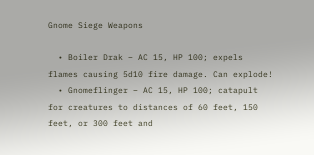Gnome Siege Weapons

  • Boiler Drak – AC 15, HP 100; expels flames causing 5d10 fire damage. Can explode!
  • Gnomeflinger – AC 15, HP 100; catapult for creatures to distances of 60 feet, 150 feet, or 300 feet and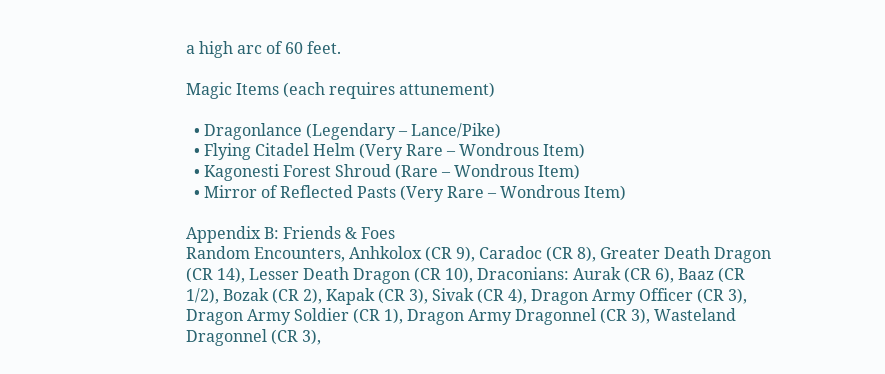a high arc of 60 feet.

Magic Items (each requires attunement)

  • Dragonlance (Legendary – Lance/Pike)
  • Flying Citadel Helm (Very Rare – Wondrous Item)
  • Kagonesti Forest Shroud (Rare – Wondrous Item)
  • Mirror of Reflected Pasts (Very Rare – Wondrous Item)

Appendix B: Friends & Foes
Random Encounters, Anhkolox (CR 9), Caradoc (CR 8), Greater Death Dragon (CR 14), Lesser Death Dragon (CR 10), Draconians: Aurak (CR 6), Baaz (CR 1/2), Bozak (CR 2), Kapak (CR 3), Sivak (CR 4), Dragon Army Officer (CR 3), Dragon Army Soldier (CR 1), Dragon Army Dragonnel (CR 3), Wasteland Dragonnel (CR 3),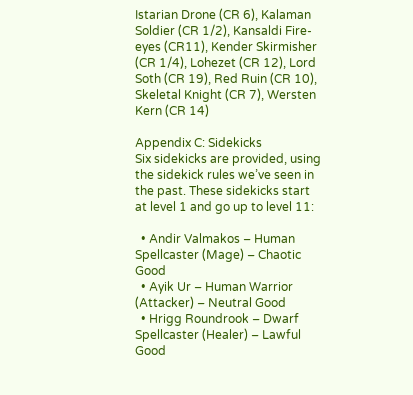Istarian Drone (CR 6), Kalaman Soldier (CR 1/2), Kansaldi Fire-eyes (CR11), Kender Skirmisher (CR 1/4), Lohezet (CR 12), Lord Soth (CR 19), Red Ruin (CR 10), Skeletal Knight (CR 7), Wersten Kern (CR 14)

Appendix C: Sidekicks
Six sidekicks are provided, using the sidekick rules we’ve seen in the past. These sidekicks start at level 1 and go up to level 11:

  • Andir Valmakos – Human Spellcaster (Mage) – Chaotic Good
  • Ayik Ur – Human Warrior (Attacker) – Neutral Good
  • Hrigg Roundrook – Dwarf Spellcaster (Healer) – Lawful Good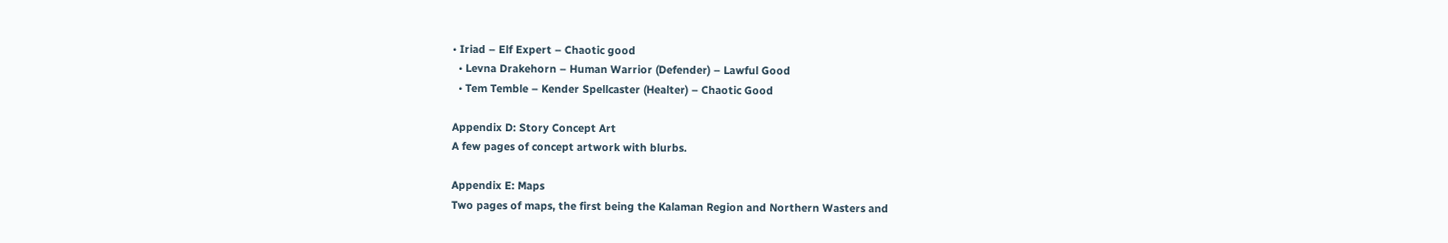• Iriad – Elf Expert – Chaotic good
  • Levna Drakehorn – Human Warrior (Defender) – Lawful Good
  • Tem Temble – Kender Spellcaster (Healter) – Chaotic Good

Appendix D: Story Concept Art
A few pages of concept artwork with blurbs.

Appendix E: Maps
Two pages of maps, the first being the Kalaman Region and Northern Wasters and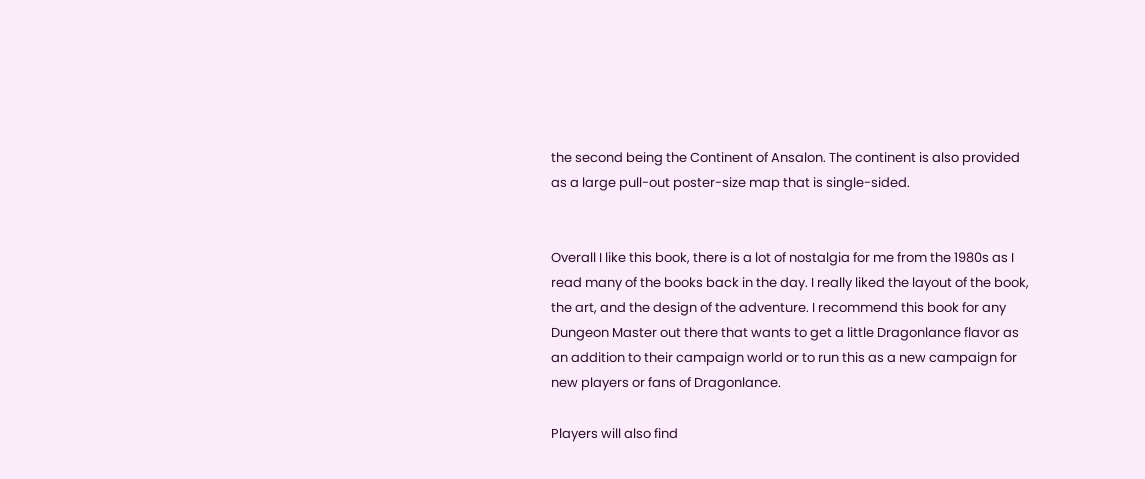the second being the Continent of Ansalon. The continent is also provided as a large pull-out poster-size map that is single-sided.


Overall I like this book, there is a lot of nostalgia for me from the 1980s as I read many of the books back in the day. I really liked the layout of the book, the art, and the design of the adventure. I recommend this book for any Dungeon Master out there that wants to get a little Dragonlance flavor as an addition to their campaign world or to run this as a new campaign for new players or fans of Dragonlance.

Players will also find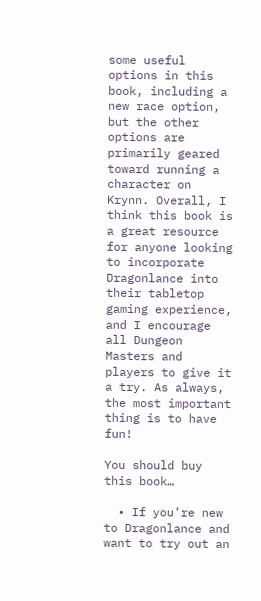some useful options in this book, including a new race option, but the other options are primarily geared toward running a character on Krynn. Overall, I think this book is a great resource for anyone looking to incorporate Dragonlance into their tabletop gaming experience, and I encourage all Dungeon Masters and players to give it a try. As always, the most important thing is to have fun!

You should buy this book…

  • If you’re new to Dragonlance and want to try out an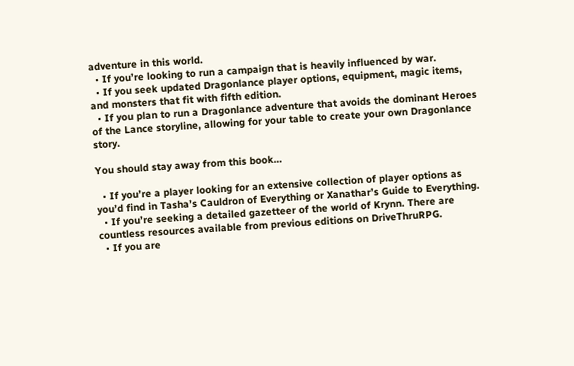adventure in this world.
  • If you’re looking to run a campaign that is heavily influenced by war.
  • If you seek updated Dragonlance player options, equipment, magic items, and monsters that fit with fifth edition.
  • If you plan to run a Dragonlance adventure that avoids the dominant Heroes of the Lance storyline, allowing for your table to create your own Dragonlance story.

You should stay away from this book…

  • If you’re a player looking for an extensive collection of player options as you’d find in Tasha’s Cauldron of Everything or Xanathar’s Guide to Everything.
  • If you’re seeking a detailed gazetteer of the world of Krynn. There are countless resources available from previous editions on DriveThruRPG.
  • If you are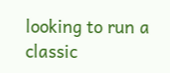looking to run a classic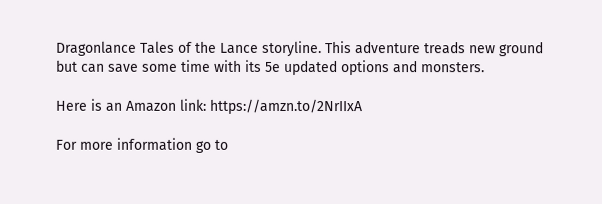Dragonlance Tales of the Lance storyline. This adventure treads new ground but can save some time with its 5e updated options and monsters.

Here is an Amazon link: https://amzn.to/2NrIIxA

For more information go to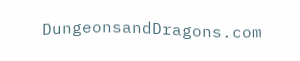DungeonsandDragons.com